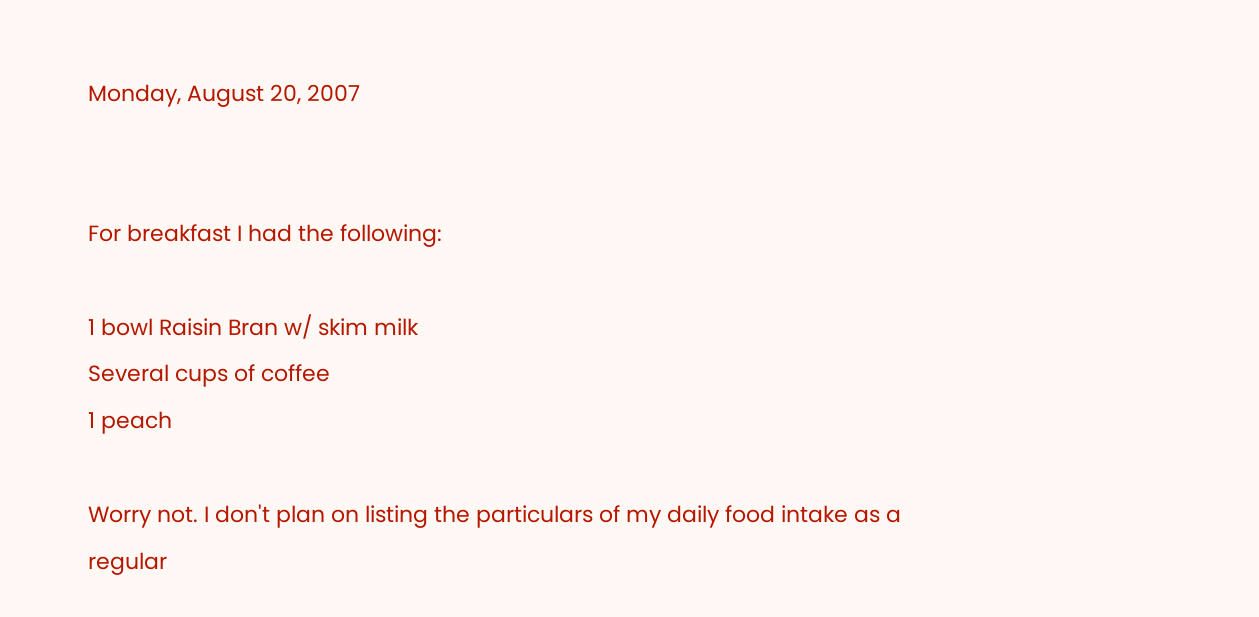Monday, August 20, 2007


For breakfast I had the following:

1 bowl Raisin Bran w/ skim milk
Several cups of coffee
1 peach

Worry not. I don't plan on listing the particulars of my daily food intake as a regular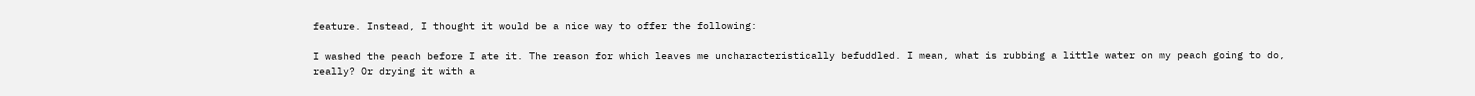feature. Instead, I thought it would be a nice way to offer the following:

I washed the peach before I ate it. The reason for which leaves me uncharacteristically befuddled. I mean, what is rubbing a little water on my peach going to do, really? Or drying it with a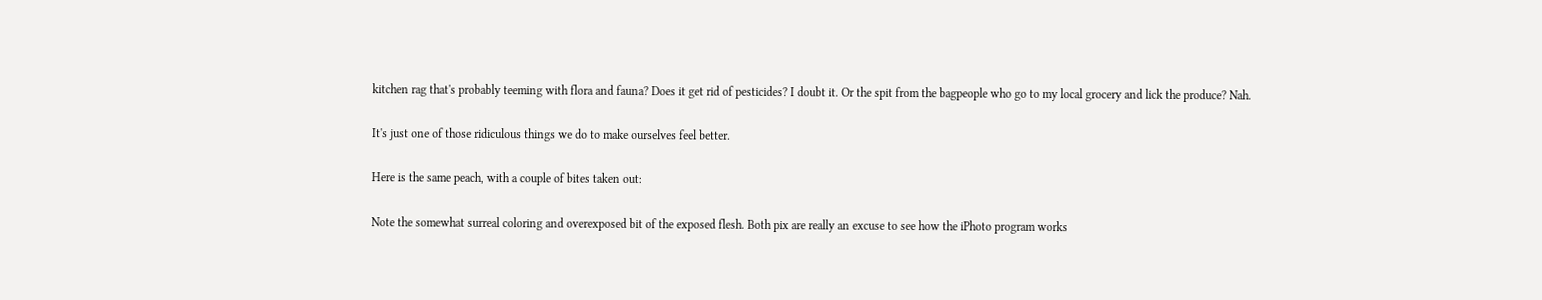kitchen rag that's probably teeming with flora and fauna? Does it get rid of pesticides? I doubt it. Or the spit from the bagpeople who go to my local grocery and lick the produce? Nah.

It's just one of those ridiculous things we do to make ourselves feel better.

Here is the same peach, with a couple of bites taken out:

Note the somewhat surreal coloring and overexposed bit of the exposed flesh. Both pix are really an excuse to see how the iPhoto program works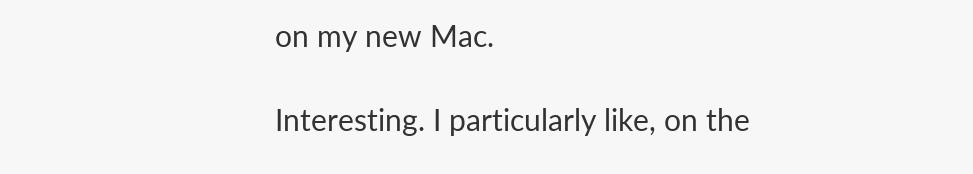on my new Mac.

Interesting. I particularly like, on the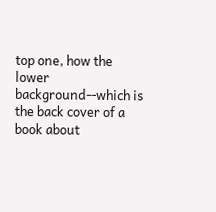top one, how the lower background--which is the back cover of a book about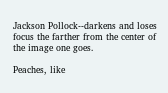Jackson Pollock--darkens and loses focus the farther from the center of the image one goes.

Peaches, like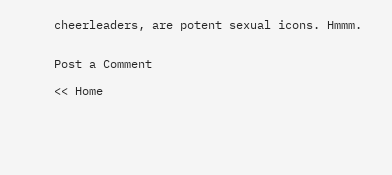cheerleaders, are potent sexual icons. Hmmm.


Post a Comment

<< Home